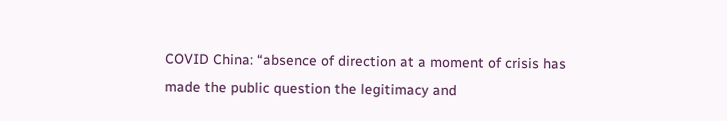COVID China: “absence of direction at a moment of crisis has made the public question the legitimacy and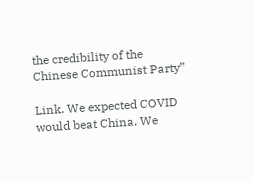the credibility of the Chinese Communist Party”

Link. We expected COVID would beat China. We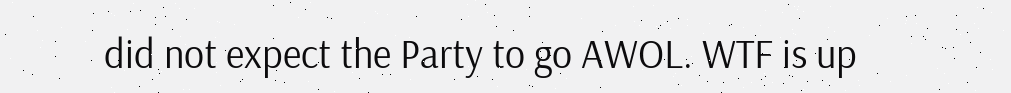did not expect the Party to go AWOL. WTF is up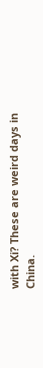with Xi? These are weird days in China.